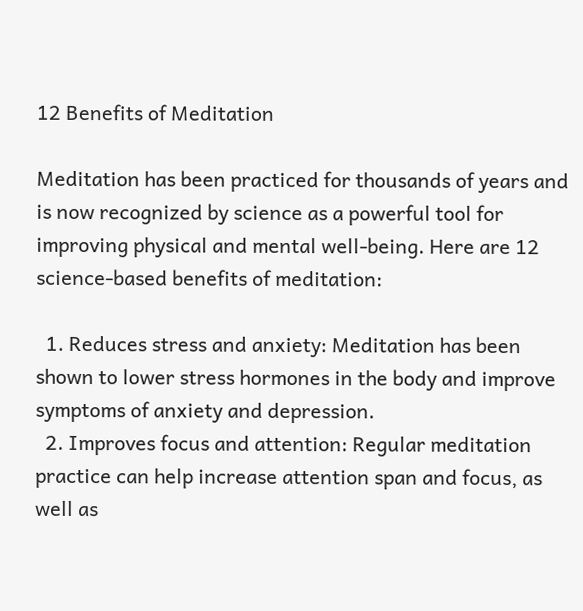12 Benefits of Meditation

Meditation has been practiced for thousands of years and is now recognized by science as a powerful tool for improving physical and mental well-being. Here are 12 science-based benefits of meditation:

  1. Reduces stress and anxiety: Meditation has been shown to lower stress hormones in the body and improve symptoms of anxiety and depression.
  2. Improves focus and attention: Regular meditation practice can help increase attention span and focus, as well as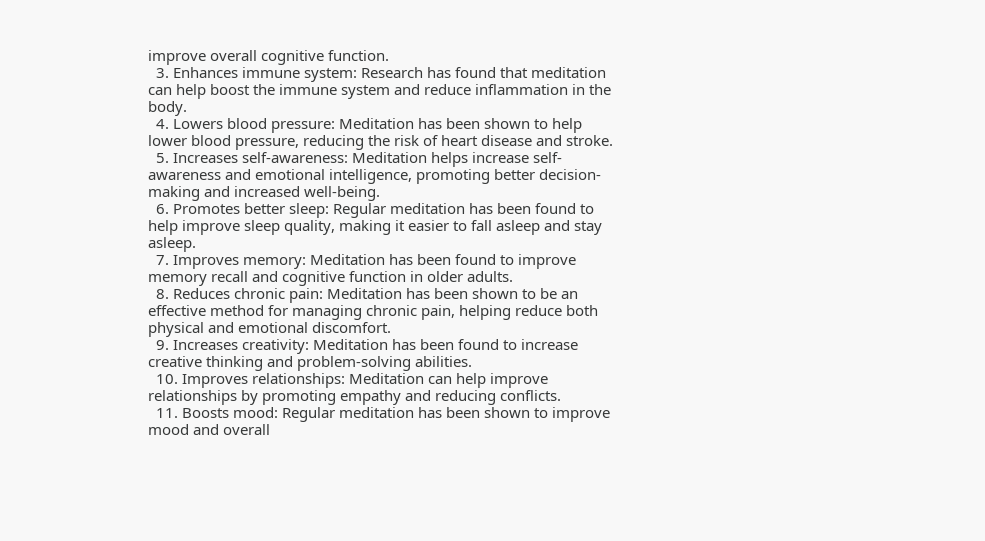improve overall cognitive function.
  3. Enhances immune system: Research has found that meditation can help boost the immune system and reduce inflammation in the body.
  4. Lowers blood pressure: Meditation has been shown to help lower blood pressure, reducing the risk of heart disease and stroke.
  5. Increases self-awareness: Meditation helps increase self-awareness and emotional intelligence, promoting better decision-making and increased well-being.
  6. Promotes better sleep: Regular meditation has been found to help improve sleep quality, making it easier to fall asleep and stay asleep.
  7. Improves memory: Meditation has been found to improve memory recall and cognitive function in older adults.
  8. Reduces chronic pain: Meditation has been shown to be an effective method for managing chronic pain, helping reduce both physical and emotional discomfort.
  9. Increases creativity: Meditation has been found to increase creative thinking and problem-solving abilities.
  10. Improves relationships: Meditation can help improve relationships by promoting empathy and reducing conflicts.
  11. Boosts mood: Regular meditation has been shown to improve mood and overall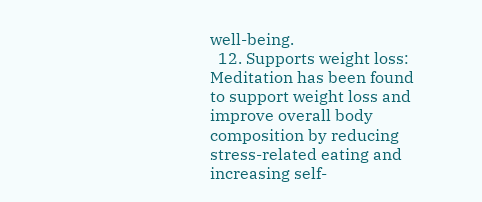well-being.
  12. Supports weight loss: Meditation has been found to support weight loss and improve overall body composition by reducing stress-related eating and increasing self-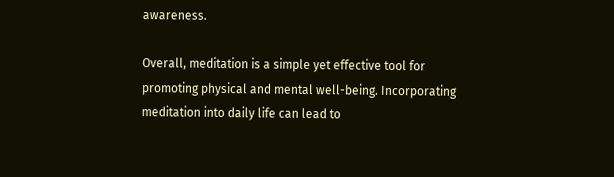awareness.

Overall, meditation is a simple yet effective tool for promoting physical and mental well-being. Incorporating meditation into daily life can lead to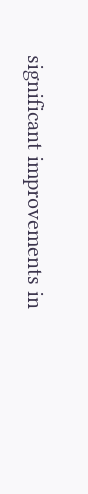significant improvements in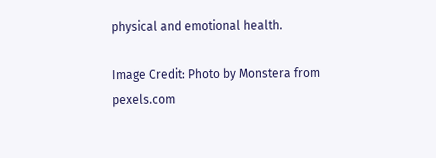physical and emotional health.

Image Credit: Photo by Monstera from pexels.com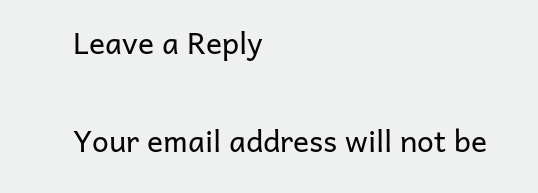Leave a Reply

Your email address will not be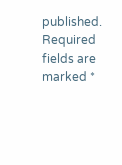published. Required fields are marked *